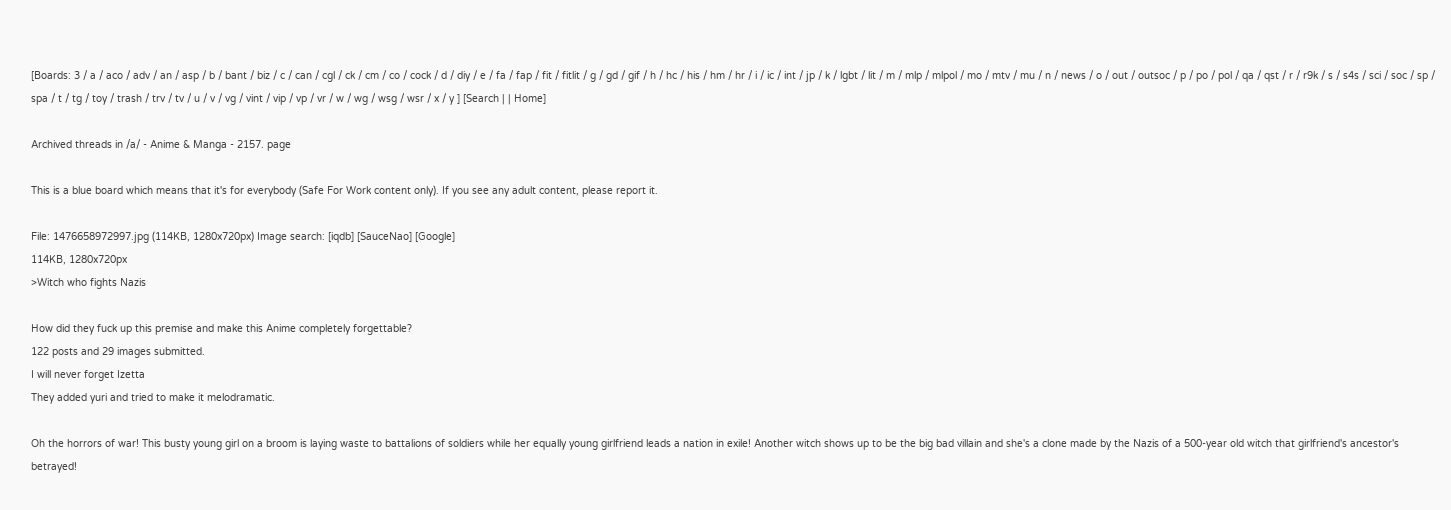[Boards: 3 / a / aco / adv / an / asp / b / bant / biz / c / can / cgl / ck / cm / co / cock / d / diy / e / fa / fap / fit / fitlit / g / gd / gif / h / hc / his / hm / hr / i / ic / int / jp / k / lgbt / lit / m / mlp / mlpol / mo / mtv / mu / n / news / o / out / outsoc / p / po / pol / qa / qst / r / r9k / s / s4s / sci / soc / sp / spa / t / tg / toy / trash / trv / tv / u / v / vg / vint / vip / vp / vr / w / wg / wsg / wsr / x / y ] [Search | | Home]

Archived threads in /a/ - Anime & Manga - 2157. page

This is a blue board which means that it's for everybody (Safe For Work content only). If you see any adult content, please report it.

File: 1476658972997.jpg (114KB, 1280x720px) Image search: [iqdb] [SauceNao] [Google]
114KB, 1280x720px
>Witch who fights Nazis

How did they fuck up this premise and make this Anime completely forgettable?
122 posts and 29 images submitted.
I will never forget Izetta
They added yuri and tried to make it melodramatic.

Oh the horrors of war! This busty young girl on a broom is laying waste to battalions of soldiers while her equally young girlfriend leads a nation in exile! Another witch shows up to be the big bad villain and she's a clone made by the Nazis of a 500-year old witch that girlfriend's ancestor's betrayed!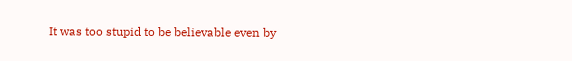It was too stupid to be believable even by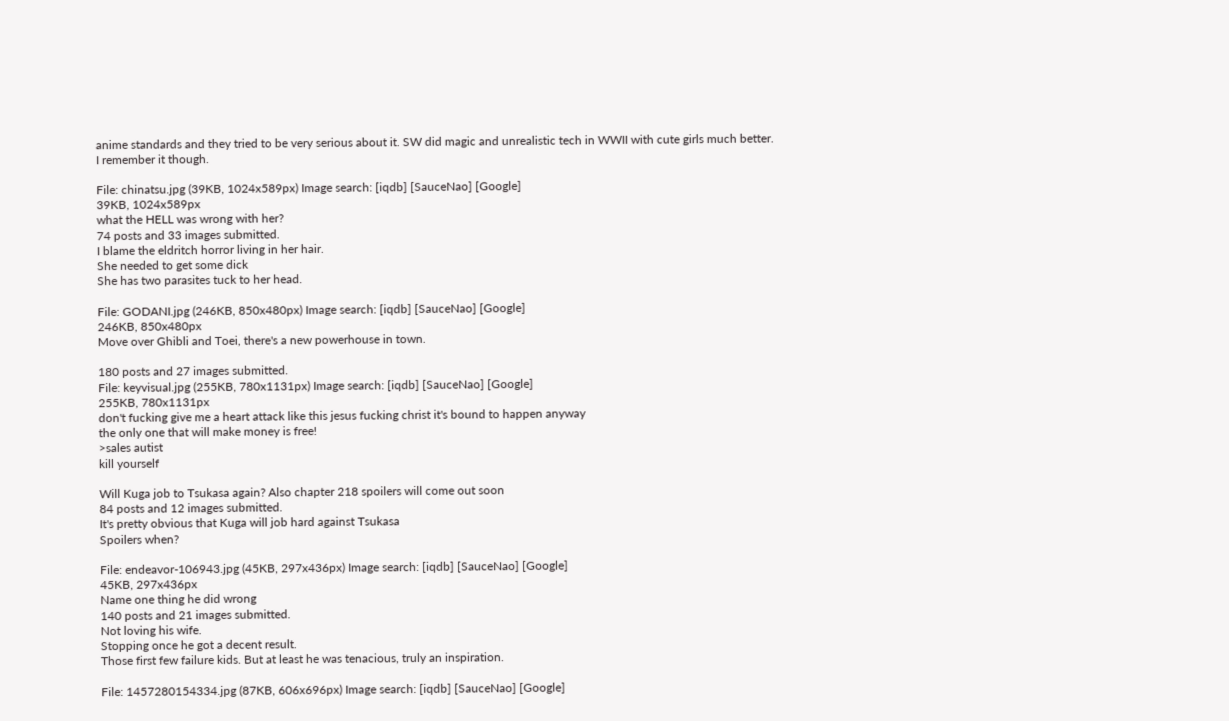anime standards and they tried to be very serious about it. SW did magic and unrealistic tech in WWII with cute girls much better.
I remember it though.

File: chinatsu.jpg (39KB, 1024x589px) Image search: [iqdb] [SauceNao] [Google]
39KB, 1024x589px
what the HELL was wrong with her?
74 posts and 33 images submitted.
I blame the eldritch horror living in her hair.
She needed to get some dick
She has two parasites tuck to her head.

File: GODANI.jpg (246KB, 850x480px) Image search: [iqdb] [SauceNao] [Google]
246KB, 850x480px
Move over Ghibli and Toei, there's a new powerhouse in town.

180 posts and 27 images submitted.
File: keyvisual.jpg (255KB, 780x1131px) Image search: [iqdb] [SauceNao] [Google]
255KB, 780x1131px
don't fucking give me a heart attack like this jesus fucking christ it's bound to happen anyway
the only one that will make money is free!
>sales autist
kill yourself

Will Kuga job to Tsukasa again? Also chapter 218 spoilers will come out soon
84 posts and 12 images submitted.
It's pretty obvious that Kuga will job hard against Tsukasa
Spoilers when?

File: endeavor-106943.jpg (45KB, 297x436px) Image search: [iqdb] [SauceNao] [Google]
45KB, 297x436px
Name one thing he did wrong
140 posts and 21 images submitted.
Not loving his wife.
Stopping once he got a decent result.
Those first few failure kids. But at least he was tenacious, truly an inspiration.

File: 1457280154334.jpg (87KB, 606x696px) Image search: [iqdb] [SauceNao] [Google]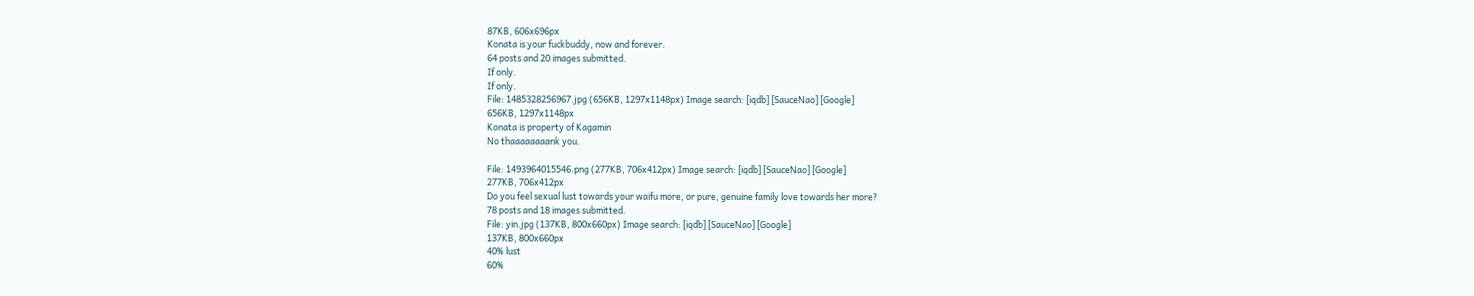87KB, 606x696px
Konata is your fuckbuddy, now and forever.
64 posts and 20 images submitted.
If only.
If only.
File: 1485328256967.jpg (656KB, 1297x1148px) Image search: [iqdb] [SauceNao] [Google]
656KB, 1297x1148px
Konata is property of Kagamin
No thaaaaaaaank you.

File: 1493964015546.png (277KB, 706x412px) Image search: [iqdb] [SauceNao] [Google]
277KB, 706x412px
Do you feel sexual lust towards your waifu more, or pure, genuine family love towards her more?
78 posts and 18 images submitted.
File: yin.jpg (137KB, 800x660px) Image search: [iqdb] [SauceNao] [Google]
137KB, 800x660px
40% lust
60%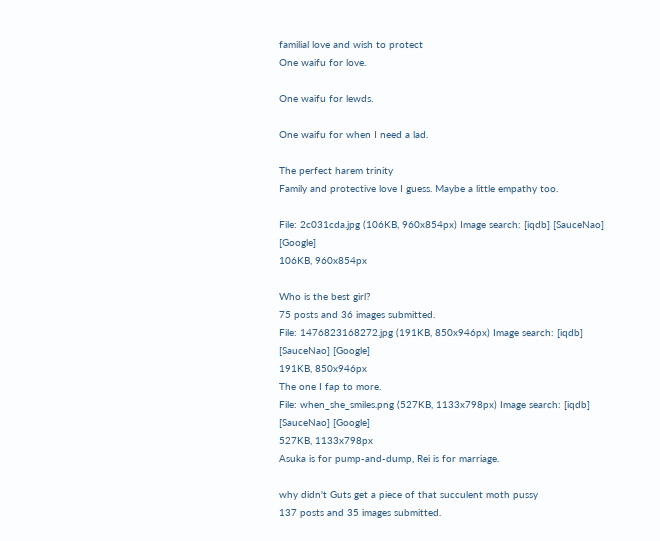familial love and wish to protect
One waifu for love.

One waifu for lewds.

One waifu for when I need a lad.

The perfect harem trinity
Family and protective love I guess. Maybe a little empathy too.

File: 2c031cda.jpg (106KB, 960x854px) Image search: [iqdb] [SauceNao] [Google]
106KB, 960x854px

Who is the best girl?
75 posts and 36 images submitted.
File: 1476823168272.jpg (191KB, 850x946px) Image search: [iqdb] [SauceNao] [Google]
191KB, 850x946px
The one I fap to more.
File: when_she_smiles.png (527KB, 1133x798px) Image search: [iqdb] [SauceNao] [Google]
527KB, 1133x798px
Asuka is for pump-and-dump, Rei is for marriage.

why didn't Guts get a piece of that succulent moth pussy
137 posts and 35 images submitted.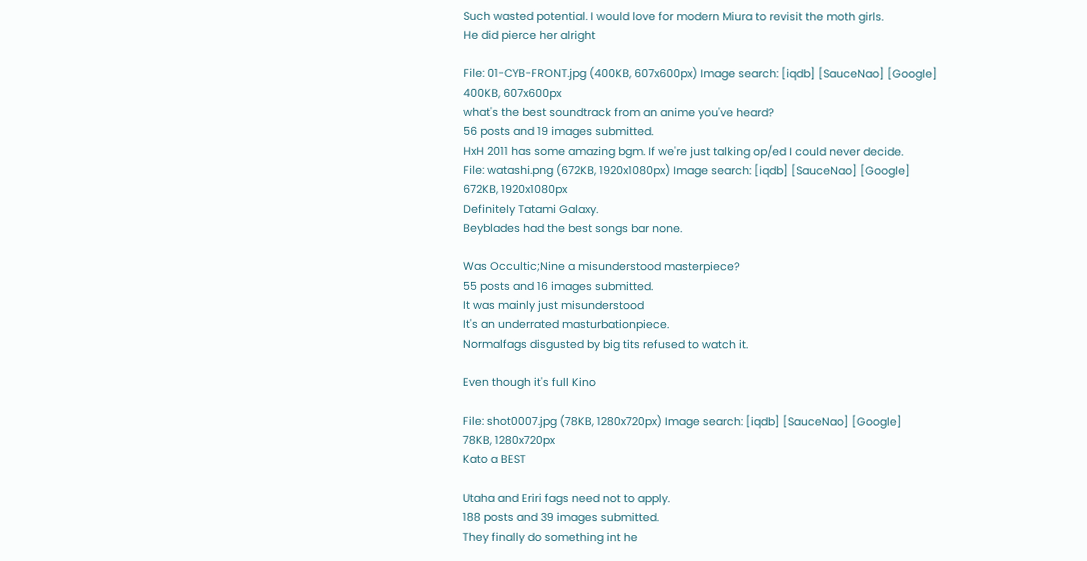Such wasted potential. I would love for modern Miura to revisit the moth girls.
He did pierce her alright

File: 01-CYB-FRONT.jpg (400KB, 607x600px) Image search: [iqdb] [SauceNao] [Google]
400KB, 607x600px
what's the best soundtrack from an anime you've heard?
56 posts and 19 images submitted.
HxH 2011 has some amazing bgm. If we're just talking op/ed I could never decide.
File: watashi.png (672KB, 1920x1080px) Image search: [iqdb] [SauceNao] [Google]
672KB, 1920x1080px
Definitely Tatami Galaxy.
Beyblades had the best songs bar none.

Was Occultic;Nine a misunderstood masterpiece?
55 posts and 16 images submitted.
It was mainly just misunderstood
It's an underrated masturbationpiece.
Normalfags disgusted by big tits refused to watch it.

Even though it's full Kino

File: shot0007.jpg (78KB, 1280x720px) Image search: [iqdb] [SauceNao] [Google]
78KB, 1280x720px
Kato a BEST

Utaha and Eriri fags need not to apply.
188 posts and 39 images submitted.
They finally do something int he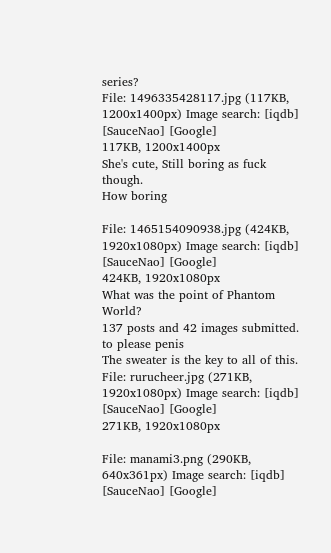series?
File: 1496335428117.jpg (117KB, 1200x1400px) Image search: [iqdb] [SauceNao] [Google]
117KB, 1200x1400px
She's cute, Still boring as fuck though.
How boring

File: 1465154090938.jpg (424KB, 1920x1080px) Image search: [iqdb] [SauceNao] [Google]
424KB, 1920x1080px
What was the point of Phantom World?
137 posts and 42 images submitted.
to please penis
The sweater is the key to all of this.
File: rurucheer.jpg (271KB, 1920x1080px) Image search: [iqdb] [SauceNao] [Google]
271KB, 1920x1080px

File: manami3.png (290KB, 640x361px) Image search: [iqdb] [SauceNao] [Google]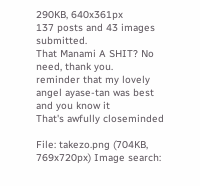290KB, 640x361px
137 posts and 43 images submitted.
That Manami A SHIT? No need, thank you.
reminder that my lovely angel ayase-tan was best and you know it
That's awfully closeminded

File: takezo.png (704KB, 769x720px) Image search: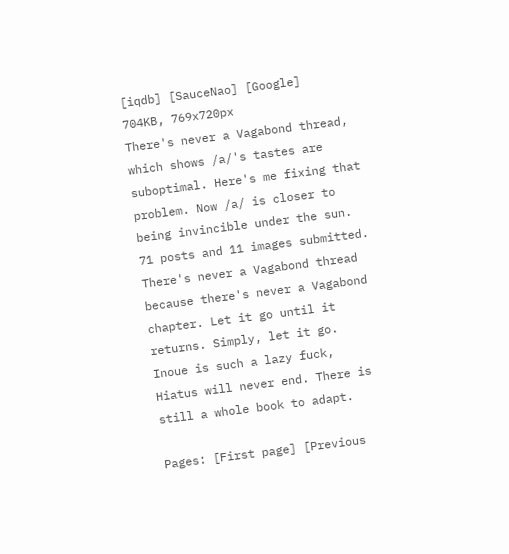[iqdb] [SauceNao] [Google]
704KB, 769x720px
There's never a Vagabond thread, which shows /a/'s tastes are suboptimal. Here's me fixing that problem. Now /a/ is closer to being invincible under the sun.
71 posts and 11 images submitted.
There's never a Vagabond thread because there's never a Vagabond chapter. Let it go until it returns. Simply, let it go.
Inoue is such a lazy fuck,
Hiatus will never end. There is still a whole book to adapt.

Pages: [First page] [Previous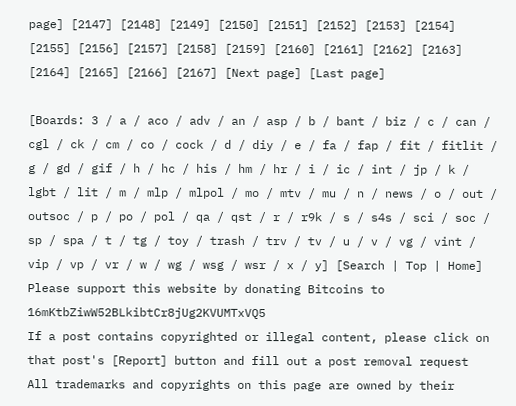page] [2147] [2148] [2149] [2150] [2151] [2152] [2153] [2154] [2155] [2156] [2157] [2158] [2159] [2160] [2161] [2162] [2163] [2164] [2165] [2166] [2167] [Next page] [Last page]

[Boards: 3 / a / aco / adv / an / asp / b / bant / biz / c / can / cgl / ck / cm / co / cock / d / diy / e / fa / fap / fit / fitlit / g / gd / gif / h / hc / his / hm / hr / i / ic / int / jp / k / lgbt / lit / m / mlp / mlpol / mo / mtv / mu / n / news / o / out / outsoc / p / po / pol / qa / qst / r / r9k / s / s4s / sci / soc / sp / spa / t / tg / toy / trash / trv / tv / u / v / vg / vint / vip / vp / vr / w / wg / wsg / wsr / x / y] [Search | Top | Home]
Please support this website by donating Bitcoins to 16mKtbZiwW52BLkibtCr8jUg2KVUMTxVQ5
If a post contains copyrighted or illegal content, please click on that post's [Report] button and fill out a post removal request
All trademarks and copyrights on this page are owned by their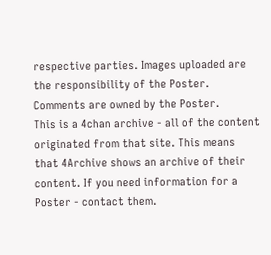respective parties. Images uploaded are the responsibility of the Poster. Comments are owned by the Poster.
This is a 4chan archive - all of the content originated from that site. This means that 4Archive shows an archive of their content. If you need information for a Poster - contact them.